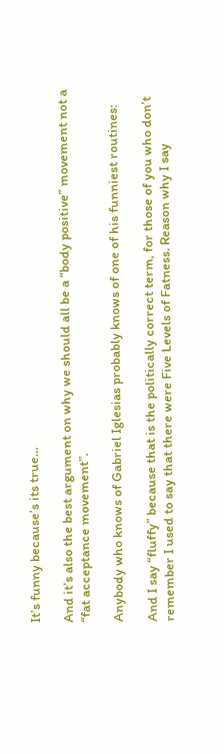It’s funny because’s its true…

And it’s also the best argument on why we should all be a “body positive” movement not a “fat acceptance movement”.

Anybody who knows of Gabriel Iglesias probably knows of one of his funniest routines:

And I say “fluffy” because that is the politically correct term, for those of you who don’t remember I used to say that there were Five Levels of Fatness. Reason why I say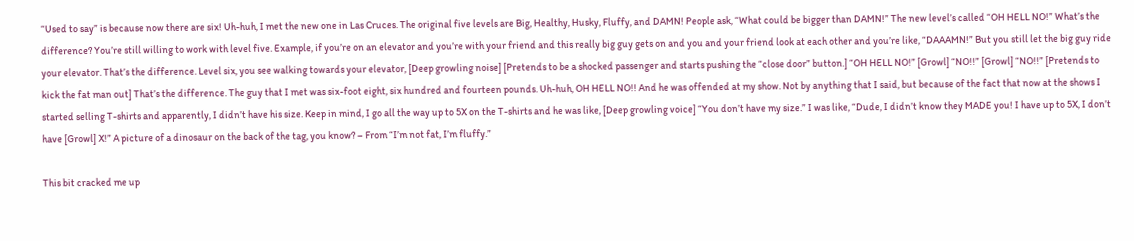“Used to say” is because now there are six! Uh-huh, I met the new one in Las Cruces. The original five levels are Big, Healthy, Husky, Fluffy, and DAMN! People ask, “What could be bigger than DAMN!” The new level’s called “OH HELL NO!” What’s the difference? You’re still willing to work with level five. Example, if you’re on an elevator and you’re with your friend and this really big guy gets on and you and your friend look at each other and you’re like, “DAAAMN!” But you still let the big guy ride your elevator. That’s the difference. Level six, you see walking towards your elevator, [Deep growling noise] [Pretends to be a shocked passenger and starts pushing the “close door” button.] “OH HELL NO!” [Growl] “NO!!” [Growl] “NO!!” [Pretends to kick the fat man out] That’s the difference. The guy that I met was six-foot eight, six hundred and fourteen pounds. Uh-huh, OH HELL NO!! And he was offended at my show. Not by anything that I said, but because of the fact that now at the shows I started selling T-shirts and apparently, I didn’t have his size. Keep in mind, I go all the way up to 5X on the T-shirts and he was like, [Deep growling voice] “You don’t have my size.” I was like, “Dude, I didn’t know they MADE you! I have up to 5X, I don’t have [Growl] X!” A picture of a dinosaur on the back of the tag, you know? – From “I’m not fat, I’m fluffy.”

This bit cracked me up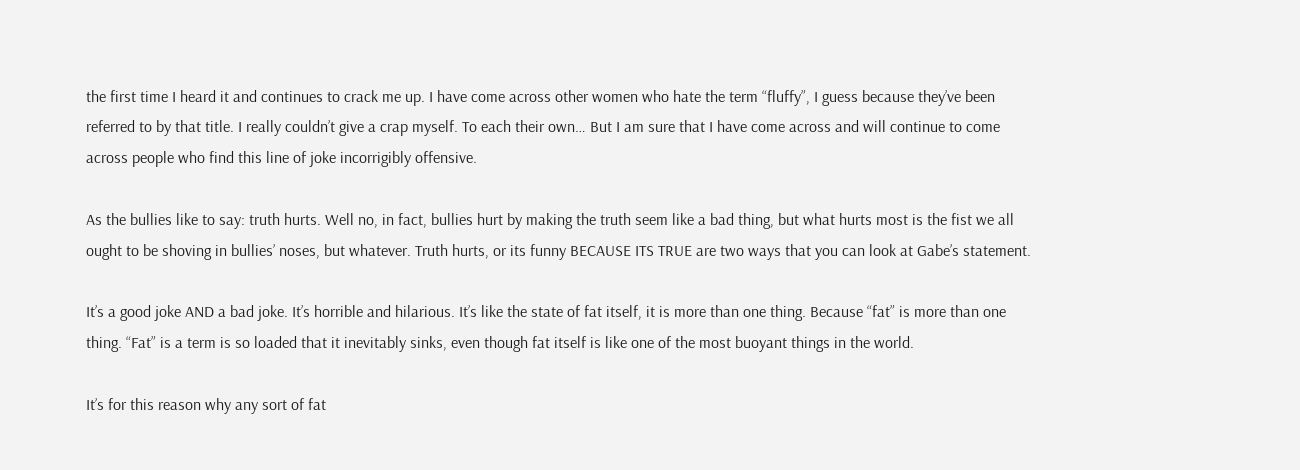the first time I heard it and continues to crack me up. I have come across other women who hate the term “fluffy”, I guess because they’ve been referred to by that title. I really couldn’t give a crap myself. To each their own… But I am sure that I have come across and will continue to come across people who find this line of joke incorrigibly offensive.

As the bullies like to say: truth hurts. Well no, in fact, bullies hurt by making the truth seem like a bad thing, but what hurts most is the fist we all ought to be shoving in bullies’ noses, but whatever. Truth hurts, or its funny BECAUSE ITS TRUE are two ways that you can look at Gabe’s statement.

It’s a good joke AND a bad joke. It’s horrible and hilarious. It’s like the state of fat itself, it is more than one thing. Because “fat” is more than one thing. “Fat” is a term is so loaded that it inevitably sinks, even though fat itself is like one of the most buoyant things in the world.

It’s for this reason why any sort of fat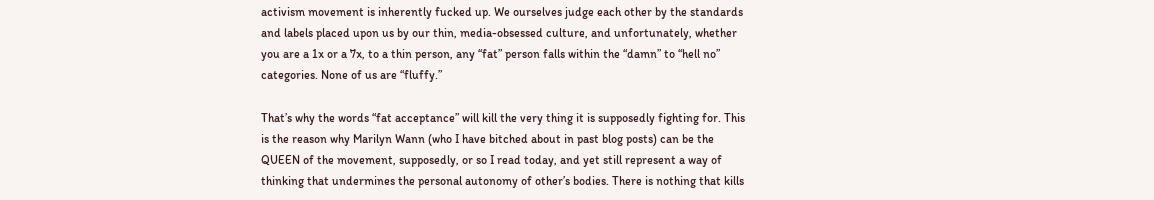activism movement is inherently fucked up. We ourselves judge each other by the standards and labels placed upon us by our thin, media-obsessed culture, and unfortunately, whether you are a 1x or a 7x, to a thin person, any “fat” person falls within the “damn” to “hell no” categories. None of us are “fluffy.”

That’s why the words “fat acceptance” will kill the very thing it is supposedly fighting for. This is the reason why Marilyn Wann (who I have bitched about in past blog posts) can be the QUEEN of the movement, supposedly, or so I read today, and yet still represent a way of thinking that undermines the personal autonomy of other’s bodies. There is nothing that kills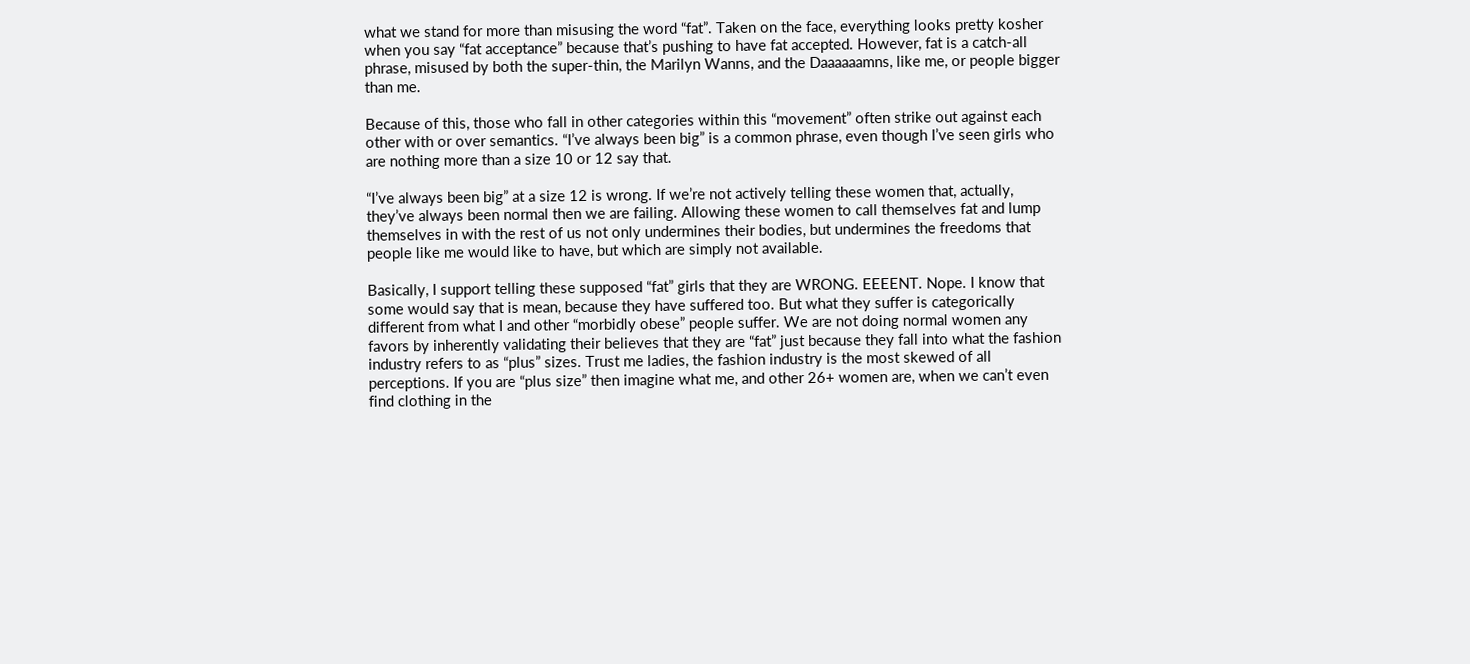what we stand for more than misusing the word “fat”. Taken on the face, everything looks pretty kosher when you say “fat acceptance” because that’s pushing to have fat accepted. However, fat is a catch-all phrase, misused by both the super-thin, the Marilyn Wanns, and the Daaaaaamns, like me, or people bigger than me.

Because of this, those who fall in other categories within this “movement” often strike out against each other with or over semantics. “I’ve always been big” is a common phrase, even though I’ve seen girls who are nothing more than a size 10 or 12 say that.

“I’ve always been big” at a size 12 is wrong. If we’re not actively telling these women that, actually, they’ve always been normal then we are failing. Allowing these women to call themselves fat and lump themselves in with the rest of us not only undermines their bodies, but undermines the freedoms that people like me would like to have, but which are simply not available.

Basically, I support telling these supposed “fat” girls that they are WRONG. EEEENT. Nope. I know that some would say that is mean, because they have suffered too. But what they suffer is categorically different from what I and other “morbidly obese” people suffer. We are not doing normal women any favors by inherently validating their believes that they are “fat” just because they fall into what the fashion industry refers to as “plus” sizes. Trust me ladies, the fashion industry is the most skewed of all perceptions. If you are “plus size” then imagine what me, and other 26+ women are, when we can’t even find clothing in the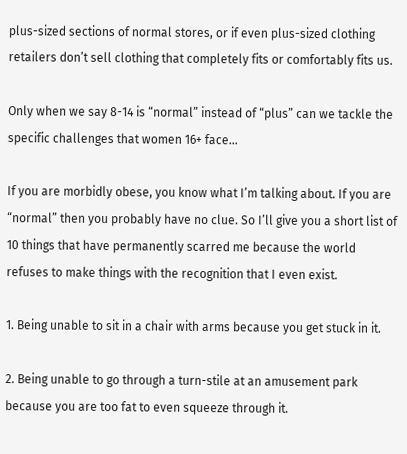plus-sized sections of normal stores, or if even plus-sized clothing retailers don’t sell clothing that completely fits or comfortably fits us.

Only when we say 8-14 is “normal” instead of “plus” can we tackle the specific challenges that women 16+ face…

If you are morbidly obese, you know what I’m talking about. If you are “normal” then you probably have no clue. So I’ll give you a short list of 10 things that have permanently scarred me because the world refuses to make things with the recognition that I even exist.

1. Being unable to sit in a chair with arms because you get stuck in it.

2. Being unable to go through a turn-stile at an amusement park because you are too fat to even squeeze through it.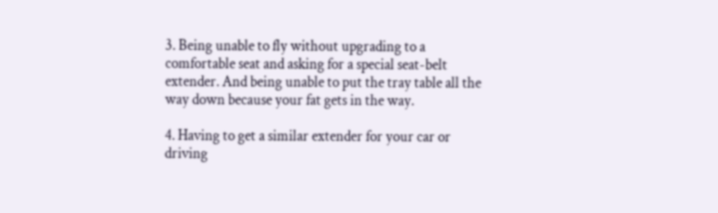3. Being unable to fly without upgrading to a comfortable seat and asking for a special seat-belt extender. And being unable to put the tray table all the way down because your fat gets in the way.

4. Having to get a similar extender for your car or driving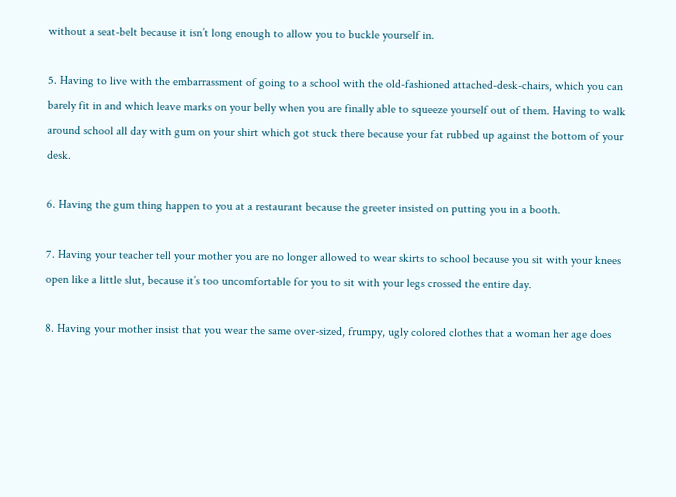without a seat-belt because it isn’t long enough to allow you to buckle yourself in.

5. Having to live with the embarrassment of going to a school with the old-fashioned attached-desk-chairs, which you can barely fit in and which leave marks on your belly when you are finally able to squeeze yourself out of them. Having to walk around school all day with gum on your shirt which got stuck there because your fat rubbed up against the bottom of your desk.

6. Having the gum thing happen to you at a restaurant because the greeter insisted on putting you in a booth.

7. Having your teacher tell your mother you are no longer allowed to wear skirts to school because you sit with your knees open like a little slut, because it’s too uncomfortable for you to sit with your legs crossed the entire day.

8. Having your mother insist that you wear the same over-sized, frumpy, ugly colored clothes that a woman her age does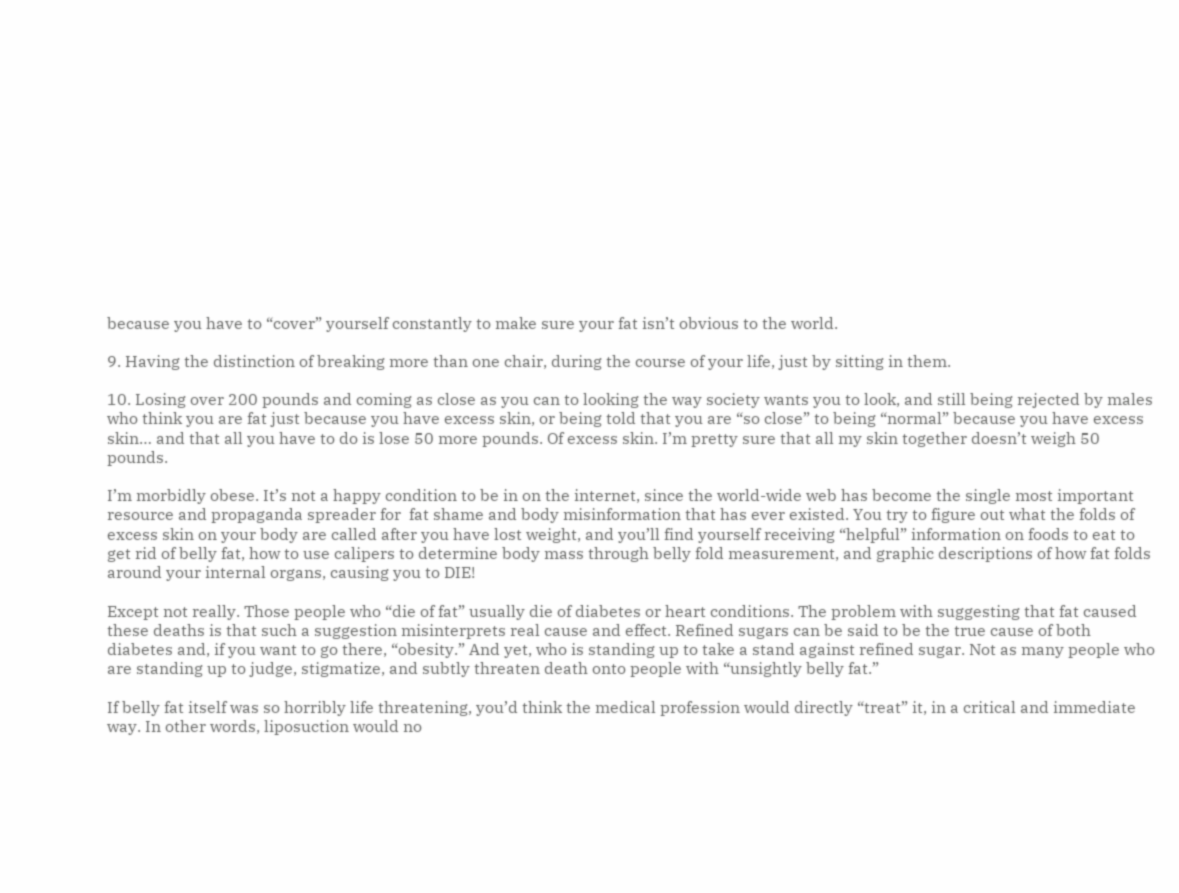because you have to “cover” yourself constantly to make sure your fat isn’t obvious to the world.

9. Having the distinction of breaking more than one chair, during the course of your life, just by sitting in them.

10. Losing over 200 pounds and coming as close as you can to looking the way society wants you to look, and still being rejected by males who think you are fat just because you have excess skin, or being told that you are “so close” to being “normal” because you have excess skin… and that all you have to do is lose 50 more pounds. Of excess skin. I’m pretty sure that all my skin together doesn’t weigh 50 pounds.

I’m morbidly obese. It’s not a happy condition to be in on the internet, since the world-wide web has become the single most important resource and propaganda spreader for  fat shame and body misinformation that has ever existed. You try to figure out what the folds of excess skin on your body are called after you have lost weight, and you’ll find yourself receiving “helpful” information on foods to eat to get rid of belly fat, how to use calipers to determine body mass through belly fold measurement, and graphic descriptions of how fat folds around your internal organs, causing you to DIE!

Except not really. Those people who “die of fat” usually die of diabetes or heart conditions. The problem with suggesting that fat caused these deaths is that such a suggestion misinterprets real cause and effect. Refined sugars can be said to be the true cause of both diabetes and, if you want to go there, “obesity.” And yet, who is standing up to take a stand against refined sugar. Not as many people who are standing up to judge, stigmatize, and subtly threaten death onto people with “unsightly belly fat.”

If belly fat itself was so horribly life threatening, you’d think the medical profession would directly “treat” it, in a critical and immediate way. In other words, liposuction would no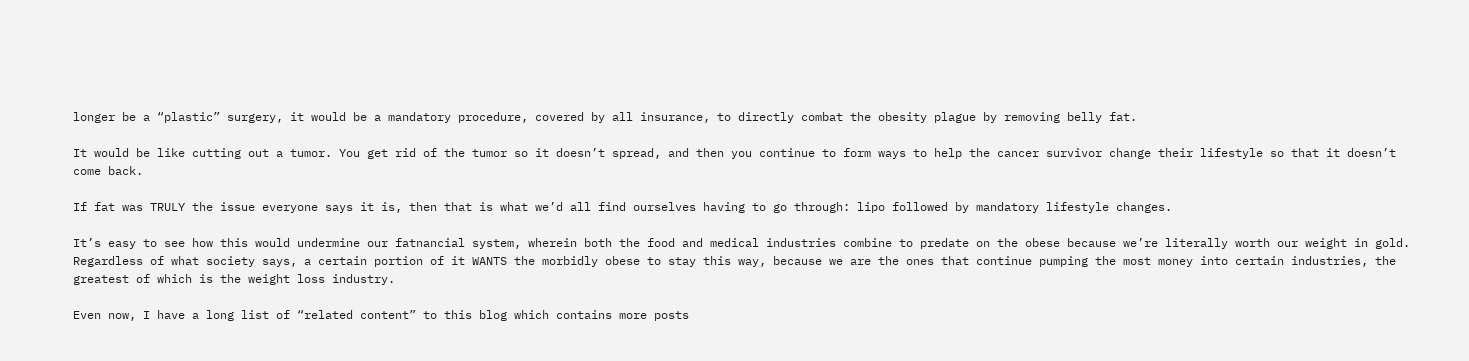longer be a “plastic” surgery, it would be a mandatory procedure, covered by all insurance, to directly combat the obesity plague by removing belly fat.

It would be like cutting out a tumor. You get rid of the tumor so it doesn’t spread, and then you continue to form ways to help the cancer survivor change their lifestyle so that it doesn’t come back.

If fat was TRULY the issue everyone says it is, then that is what we’d all find ourselves having to go through: lipo followed by mandatory lifestyle changes.

It’s easy to see how this would undermine our fatnancial system, wherein both the food and medical industries combine to predate on the obese because we’re literally worth our weight in gold. Regardless of what society says, a certain portion of it WANTS the morbidly obese to stay this way, because we are the ones that continue pumping the most money into certain industries, the greatest of which is the weight loss industry.

Even now, I have a long list of “related content” to this blog which contains more posts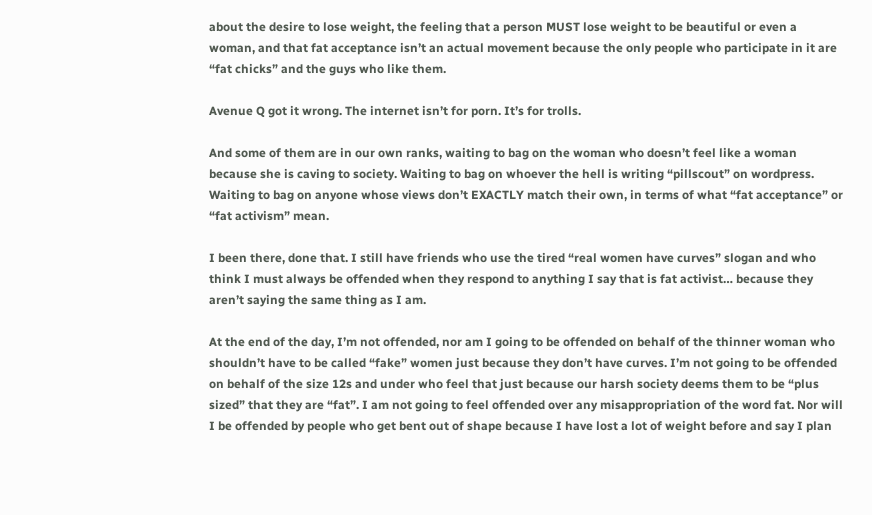about the desire to lose weight, the feeling that a person MUST lose weight to be beautiful or even a woman, and that fat acceptance isn’t an actual movement because the only people who participate in it are “fat chicks” and the guys who like them.

Avenue Q got it wrong. The internet isn’t for porn. It’s for trolls.

And some of them are in our own ranks, waiting to bag on the woman who doesn’t feel like a woman because she is caving to society. Waiting to bag on whoever the hell is writing “pillscout” on wordpress. Waiting to bag on anyone whose views don’t EXACTLY match their own, in terms of what “fat acceptance” or “fat activism” mean.

I been there, done that. I still have friends who use the tired “real women have curves” slogan and who think I must always be offended when they respond to anything I say that is fat activist… because they aren’t saying the same thing as I am.

At the end of the day, I’m not offended, nor am I going to be offended on behalf of the thinner woman who shouldn’t have to be called “fake” women just because they don’t have curves. I’m not going to be offended on behalf of the size 12s and under who feel that just because our harsh society deems them to be “plus sized” that they are “fat”. I am not going to feel offended over any misappropriation of the word fat. Nor will I be offended by people who get bent out of shape because I have lost a lot of weight before and say I plan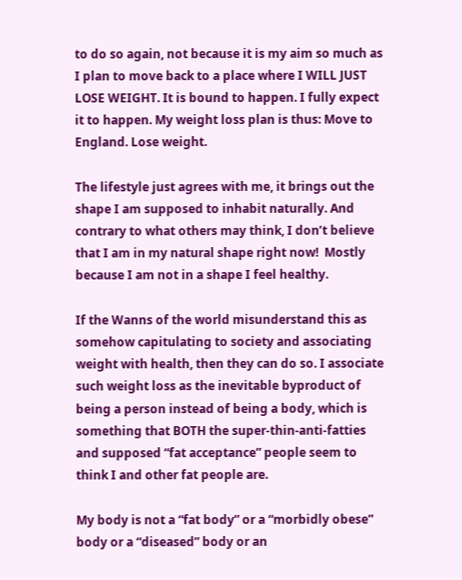to do so again, not because it is my aim so much as I plan to move back to a place where I WILL JUST LOSE WEIGHT. It is bound to happen. I fully expect it to happen. My weight loss plan is thus: Move to England. Lose weight.

The lifestyle just agrees with me, it brings out the shape I am supposed to inhabit naturally. And contrary to what others may think, I don’t believe that I am in my natural shape right now!  Mostly because I am not in a shape I feel healthy.

If the Wanns of the world misunderstand this as somehow capitulating to society and associating weight with health, then they can do so. I associate such weight loss as the inevitable byproduct of being a person instead of being a body, which is something that BOTH the super-thin-anti-fatties and supposed “fat acceptance” people seem to think I and other fat people are.

My body is not a “fat body” or a “morbidly obese” body or a “diseased” body or an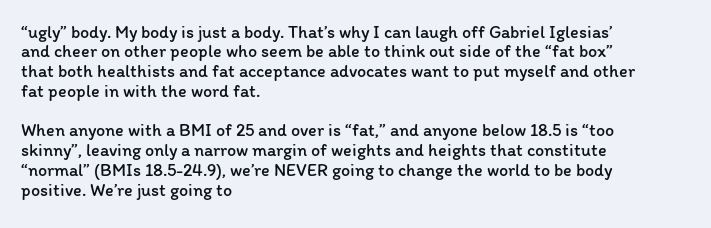“ugly” body. My body is just a body. That’s why I can laugh off Gabriel Iglesias’ and cheer on other people who seem be able to think out side of the “fat box” that both healthists and fat acceptance advocates want to put myself and other fat people in with the word fat.

When anyone with a BMI of 25 and over is “fat,” and anyone below 18.5 is “too skinny”, leaving only a narrow margin of weights and heights that constitute “normal” (BMIs 18.5-24.9), we’re NEVER going to change the world to be body positive. We’re just going to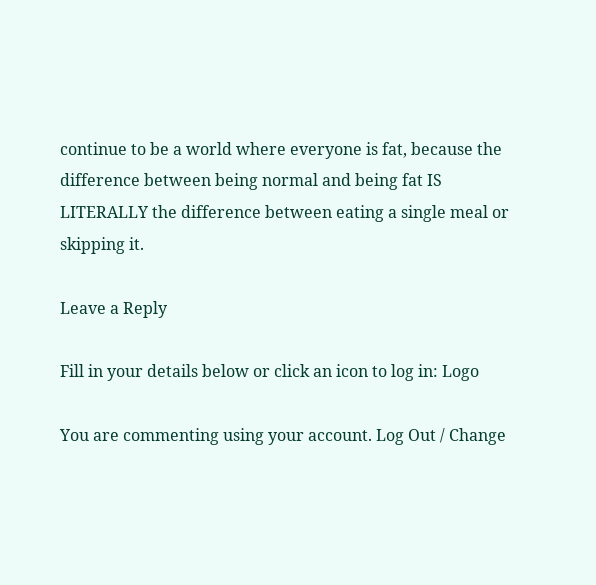continue to be a world where everyone is fat, because the difference between being normal and being fat IS LITERALLY the difference between eating a single meal or skipping it.

Leave a Reply

Fill in your details below or click an icon to log in: Logo

You are commenting using your account. Log Out / Change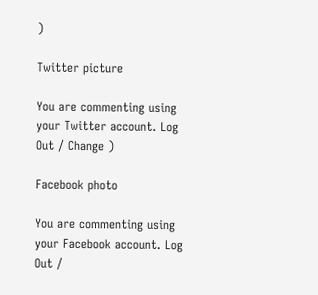)

Twitter picture

You are commenting using your Twitter account. Log Out / Change )

Facebook photo

You are commenting using your Facebook account. Log Out /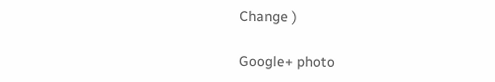Change )

Google+ photo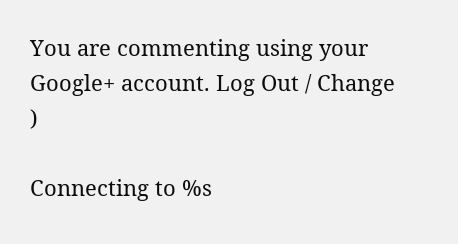You are commenting using your Google+ account. Log Out / Change )

Connecting to %s